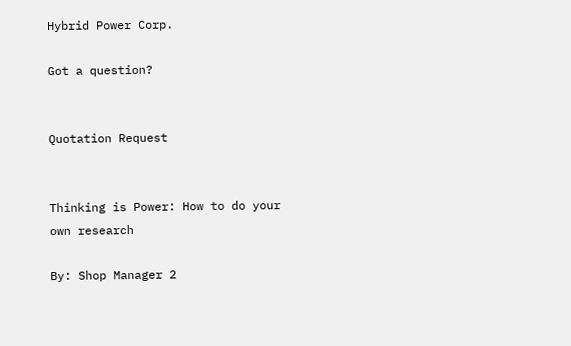Hybrid Power Corp.

Got a question?


Quotation Request


Thinking is Power: How to do your own research

By: Shop Manager 2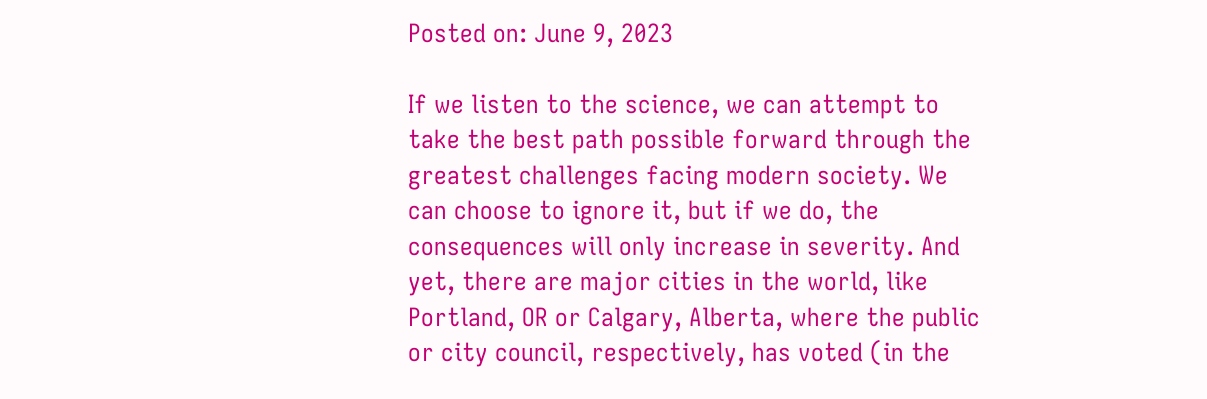Posted on: June 9, 2023

If we listen to the science, we can attempt to take the best path possible forward through the greatest challenges facing modern society. We can choose to ignore it, but if we do, the consequences will only increase in severity. And yet, there are major cities in the world, like Portland, OR or Calgary, Alberta, where the public or city council, respectively, has voted (in the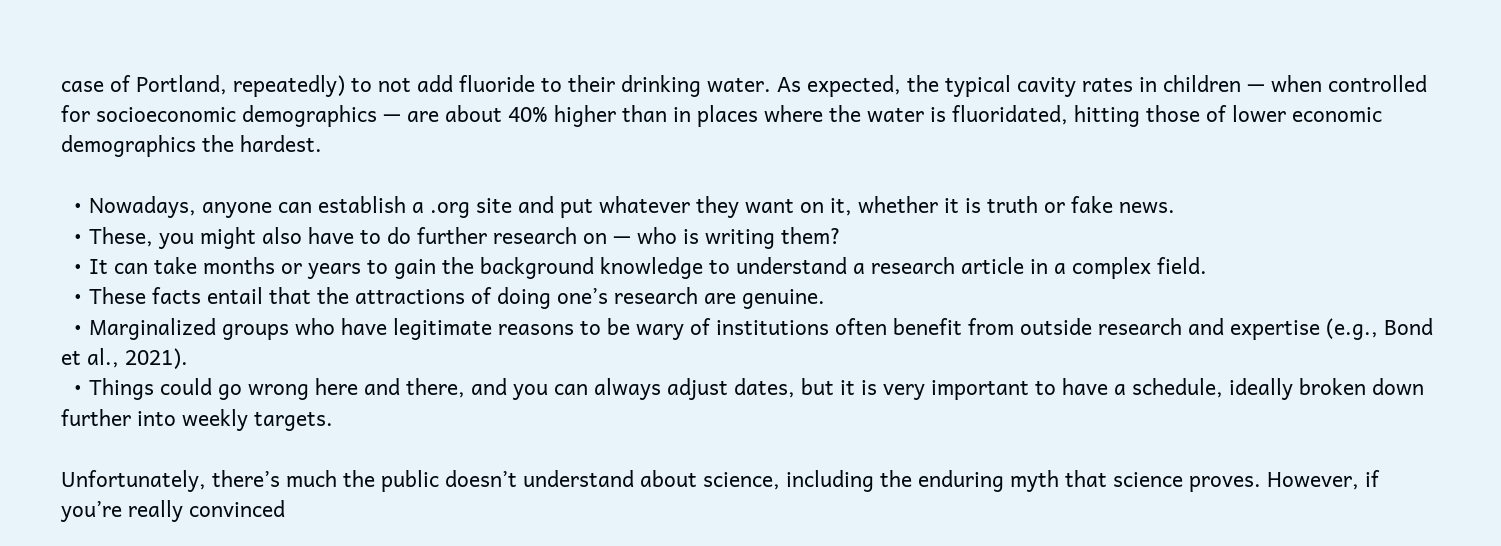case of Portland, repeatedly) to not add fluoride to their drinking water. As expected, the typical cavity rates in children — when controlled for socioeconomic demographics — are about 40% higher than in places where the water is fluoridated, hitting those of lower economic demographics the hardest.

  • Nowadays, anyone can establish a .org site and put whatever they want on it, whether it is truth or fake news.
  • These, you might also have to do further research on — who is writing them?
  • It can take months or years to gain the background knowledge to understand a research article in a complex field.
  • These facts entail that the attractions of doing one’s research are genuine.
  • Marginalized groups who have legitimate reasons to be wary of institutions often benefit from outside research and expertise (e.g., Bond et al., 2021).
  • Things could go wrong here and there, and you can always adjust dates, but it is very important to have a schedule, ideally broken down further into weekly targets.

Unfortunately, there’s much the public doesn’t understand about science, including the enduring myth that science proves. However, if you’re really convinced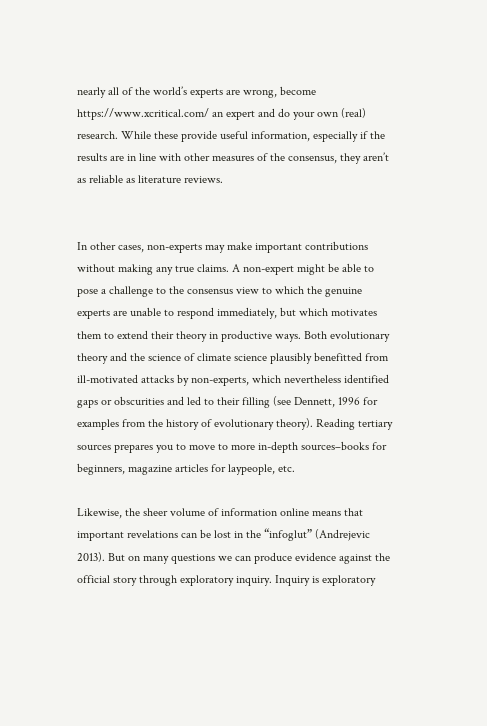nearly all of the world’s experts are wrong, become https://www.xcritical.com/ an expert and do your own (real) research. While these provide useful information, especially if the results are in line with other measures of the consensus, they aren’t as reliable as literature reviews.


In other cases, non-experts may make important contributions without making any true claims. A non-expert might be able to pose a challenge to the consensus view to which the genuine experts are unable to respond immediately, but which motivates them to extend their theory in productive ways. Both evolutionary theory and the science of climate science plausibly benefitted from ill-motivated attacks by non-experts, which nevertheless identified gaps or obscurities and led to their filling (see Dennett, 1996 for examples from the history of evolutionary theory). Reading tertiary sources prepares you to move to more in-depth sources–books for beginners, magazine articles for laypeople, etc.

Likewise, the sheer volume of information online means that important revelations can be lost in the “infoglut” (Andrejevic 2013). But on many questions we can produce evidence against the official story through exploratory inquiry. Inquiry is exploratory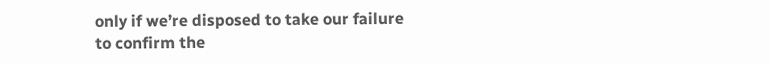only if we’re disposed to take our failure to confirm the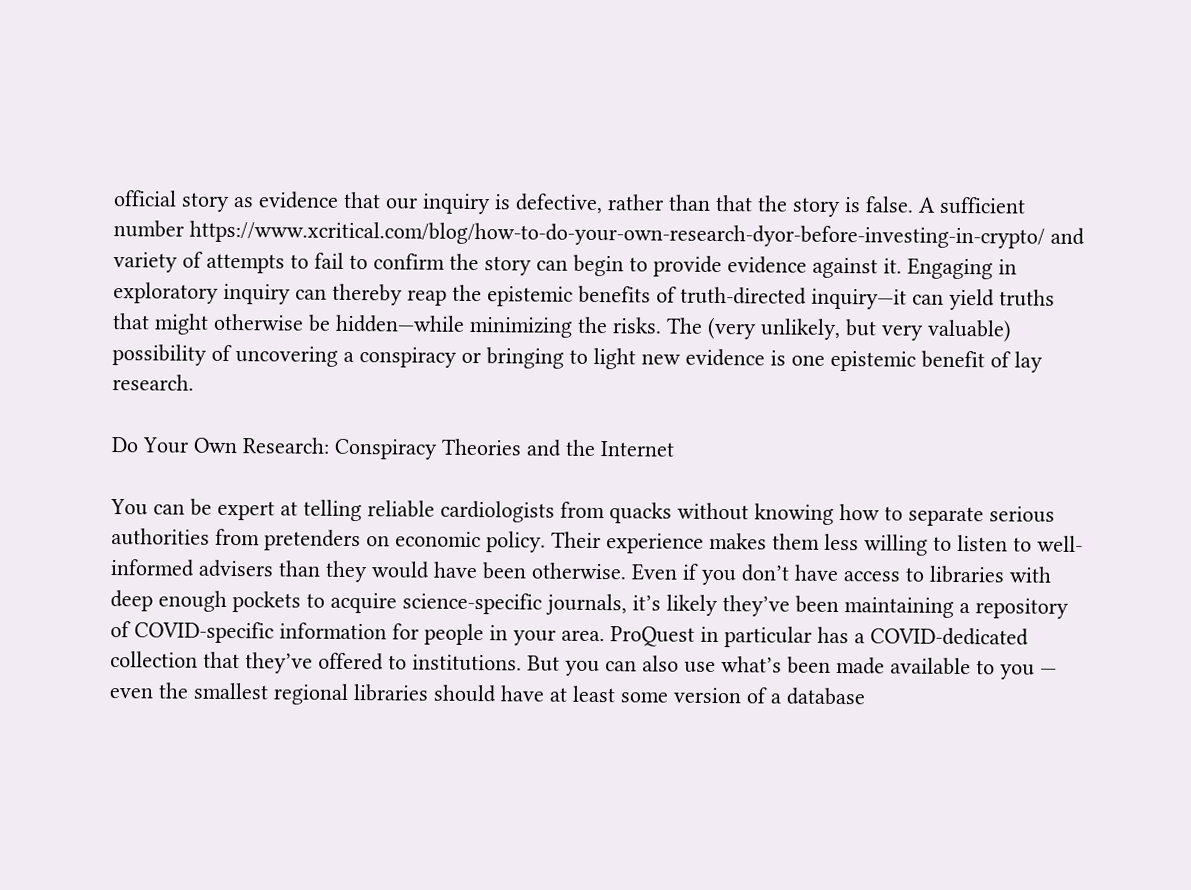official story as evidence that our inquiry is defective, rather than that the story is false. A sufficient number https://www.xcritical.com/blog/how-to-do-your-own-research-dyor-before-investing-in-crypto/ and variety of attempts to fail to confirm the story can begin to provide evidence against it. Engaging in exploratory inquiry can thereby reap the epistemic benefits of truth-directed inquiry—it can yield truths that might otherwise be hidden—while minimizing the risks. The (very unlikely, but very valuable) possibility of uncovering a conspiracy or bringing to light new evidence is one epistemic benefit of lay research.

Do Your Own Research: Conspiracy Theories and the Internet

You can be expert at telling reliable cardiologists from quacks without knowing how to separate serious authorities from pretenders on economic policy. Their experience makes them less willing to listen to well-informed advisers than they would have been otherwise. Even if you don’t have access to libraries with deep enough pockets to acquire science-specific journals, it’s likely they’ve been maintaining a repository of COVID-specific information for people in your area. ProQuest in particular has a COVID-dedicated collection that they’ve offered to institutions. But you can also use what’s been made available to you — even the smallest regional libraries should have at least some version of a database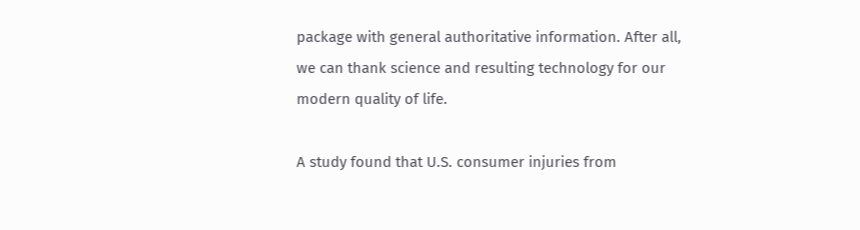package with general authoritative information. After all, we can thank science and resulting technology for our modern quality of life.

A study found that U.S. consumer injuries from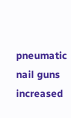pneumatic nail guns increased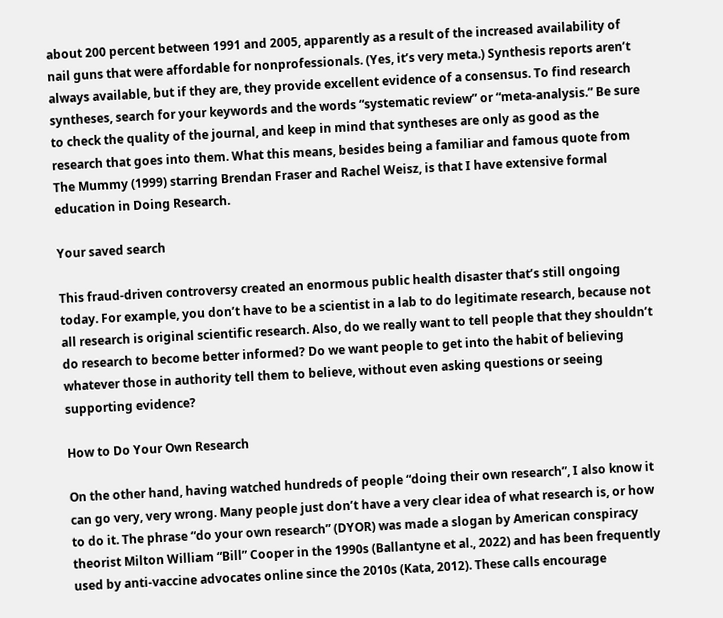about 200 percent between 1991 and 2005, apparently as a result of the increased availability of nail guns that were affordable for nonprofessionals. (Yes, it’s very meta.) Synthesis reports aren’t always available, but if they are, they provide excellent evidence of a consensus. To find research syntheses, search for your keywords and the words “systematic review” or “meta-analysis.” Be sure to check the quality of the journal, and keep in mind that syntheses are only as good as the research that goes into them. What this means, besides being a familiar and famous quote from The Mummy (1999) starring Brendan Fraser and Rachel Weisz, is that I have extensive formal education in Doing Research.

Your saved search

This fraud-driven controversy created an enormous public health disaster that’s still ongoing today. For example, you don’t have to be a scientist in a lab to do legitimate research, because not all research is original scientific research. Also, do we really want to tell people that they shouldn’t do research to become better informed? Do we want people to get into the habit of believing whatever those in authority tell them to believe, without even asking questions or seeing supporting evidence?

How to Do Your Own Research

On the other hand, having watched hundreds of people “doing their own research”, I also know it can go very, very wrong. Many people just don’t have a very clear idea of what research is, or how to do it. The phrase “do your own research” (DYOR) was made a slogan by American conspiracy theorist Milton William “Bill” Cooper in the 1990s (Ballantyne et al., 2022) and has been frequently used by anti-vaccine advocates online since the 2010s (Kata, 2012). These calls encourage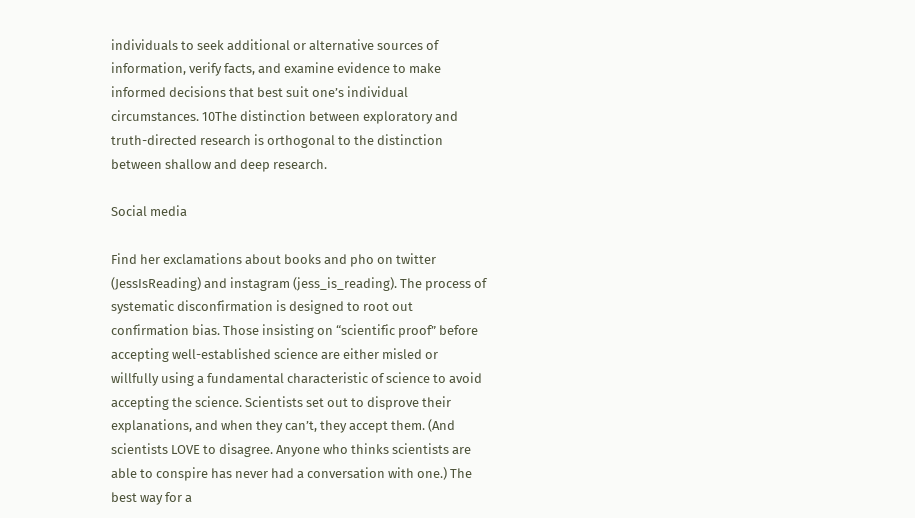individuals to seek additional or alternative sources of information, verify facts, and examine evidence to make informed decisions that best suit one’s individual circumstances. 10The distinction between exploratory and truth-directed research is orthogonal to the distinction between shallow and deep research.

Social media

Find her exclamations about books and pho on twitter (JessIsReading) and instagram (jess_is_reading). The process of systematic disconfirmation is designed to root out confirmation bias. Those insisting on “scientific proof” before accepting well-established science are either misled or willfully using a fundamental characteristic of science to avoid accepting the science. Scientists set out to disprove their explanations, and when they can’t, they accept them. (And scientists LOVE to disagree. Anyone who thinks scientists are able to conspire has never had a conversation with one.) The best way for a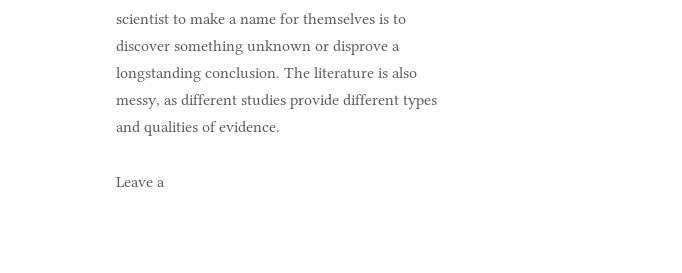scientist to make a name for themselves is to discover something unknown or disprove a longstanding conclusion. The literature is also messy, as different studies provide different types and qualities of evidence.

Leave a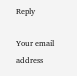Reply

Your email address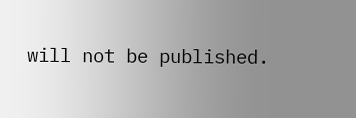will not be published.